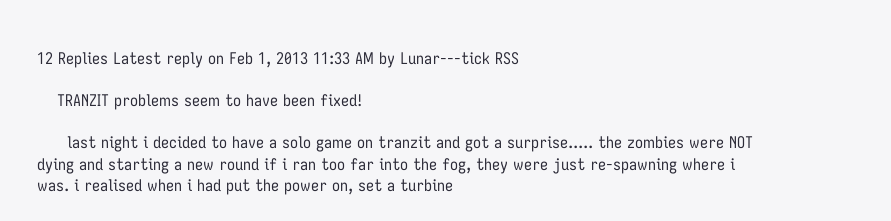12 Replies Latest reply on Feb 1, 2013 11:33 AM by Lunar---tick RSS

    TRANZIT problems seem to have been fixed!

      last night i decided to have a solo game on tranzit and got a surprise..... the zombies were NOT dying and starting a new round if i ran too far into the fog, they were just re-spawning where i was. i realised when i had put the power on, set a turbine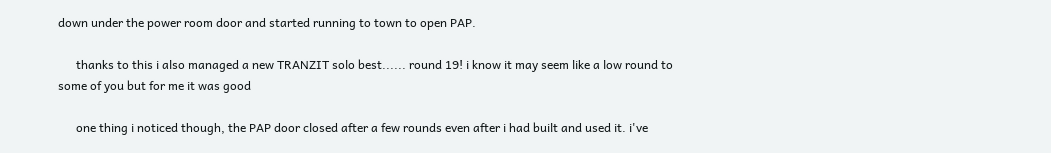down under the power room door and started running to town to open PAP.

      thanks to this i also managed a new TRANZIT solo best...... round 19! i know it may seem like a low round to some of you but for me it was good

      one thing i noticed though, the PAP door closed after a few rounds even after i had built and used it. i've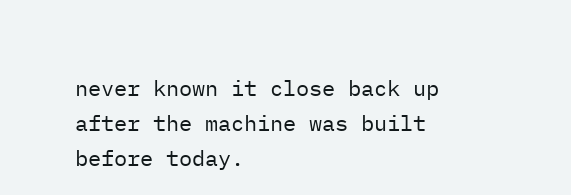never known it close back up after the machine was built before today.